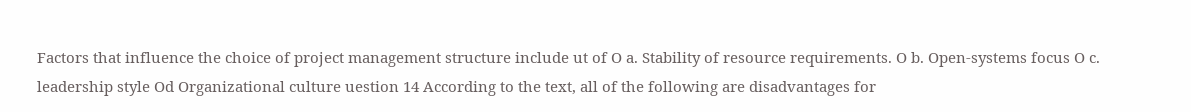Factors that influence the choice of project management structure include ut of O a. Stability of resource requirements. O b. Open-systems focus O c. leadership style Od Organizational culture uestion 14 According to the text, all of the following are disadvantages for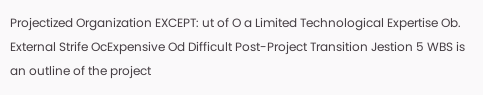Projectized Organization EXCEPT: ut of O a Limited Technological Expertise Ob. External Strife OcExpensive Od Difficult Post-Project Transition Jestion 5 WBS is an outline of the project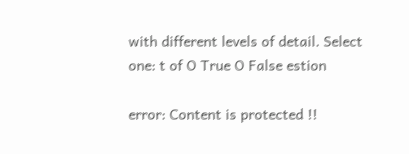with different levels of detail. Select one: t of O True O False estion

error: Content is protected !!